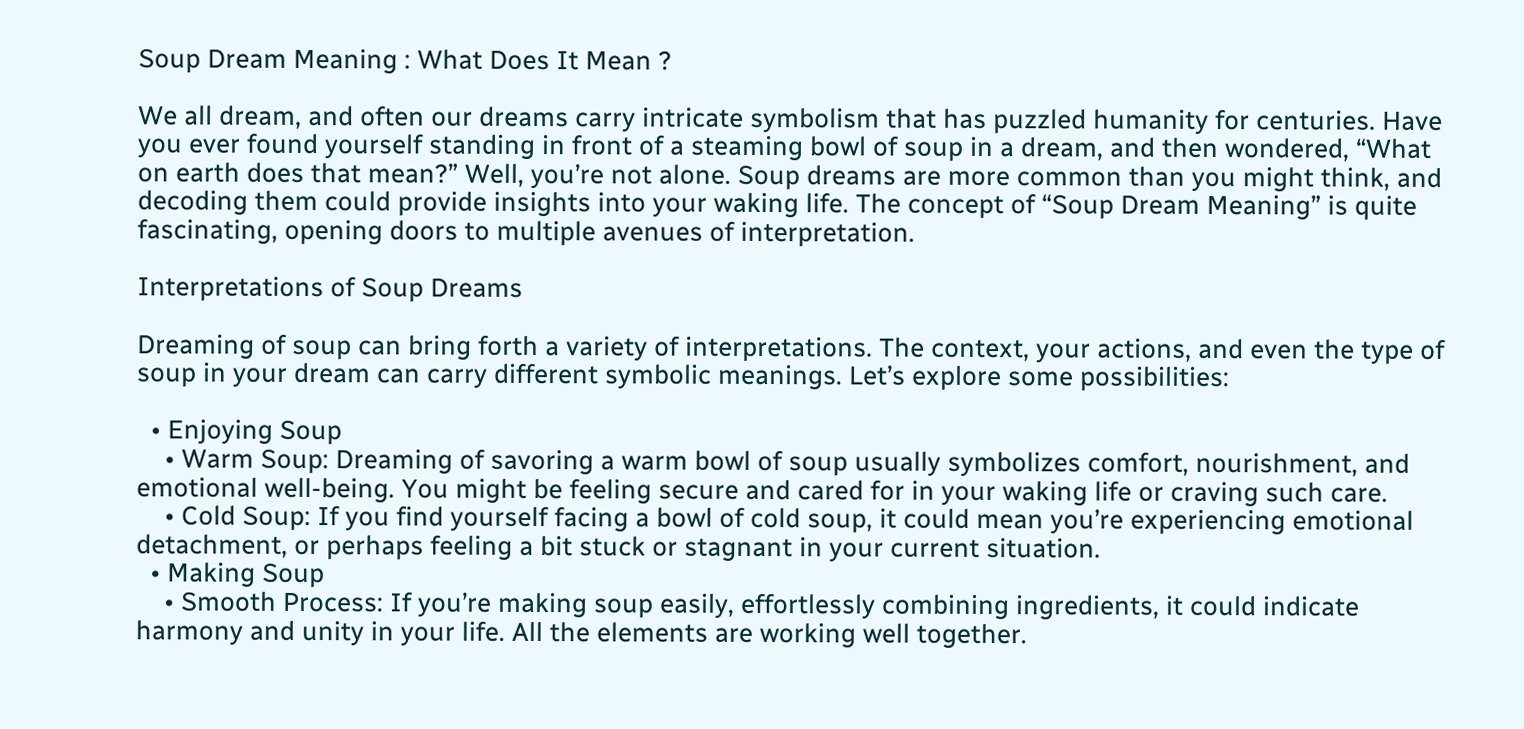Soup Dream Meaning : What Does It Mean ?

We all dream, and often our dreams carry intricate symbolism that has puzzled humanity for centuries. Have you ever found yourself standing in front of a steaming bowl of soup in a dream, and then wondered, “What on earth does that mean?” Well, you’re not alone. Soup dreams are more common than you might think, and decoding them could provide insights into your waking life. The concept of “Soup Dream Meaning” is quite fascinating, opening doors to multiple avenues of interpretation.

Interpretations of Soup Dreams

Dreaming of soup can bring forth a variety of interpretations. The context, your actions, and even the type of soup in your dream can carry different symbolic meanings. Let’s explore some possibilities:

  • Enjoying Soup
    • Warm Soup: Dreaming of savoring a warm bowl of soup usually symbolizes comfort, nourishment, and emotional well-being. You might be feeling secure and cared for in your waking life or craving such care.
    • Cold Soup: If you find yourself facing a bowl of cold soup, it could mean you’re experiencing emotional detachment, or perhaps feeling a bit stuck or stagnant in your current situation.
  • Making Soup
    • Smooth Process: If you’re making soup easily, effortlessly combining ingredients, it could indicate harmony and unity in your life. All the elements are working well together.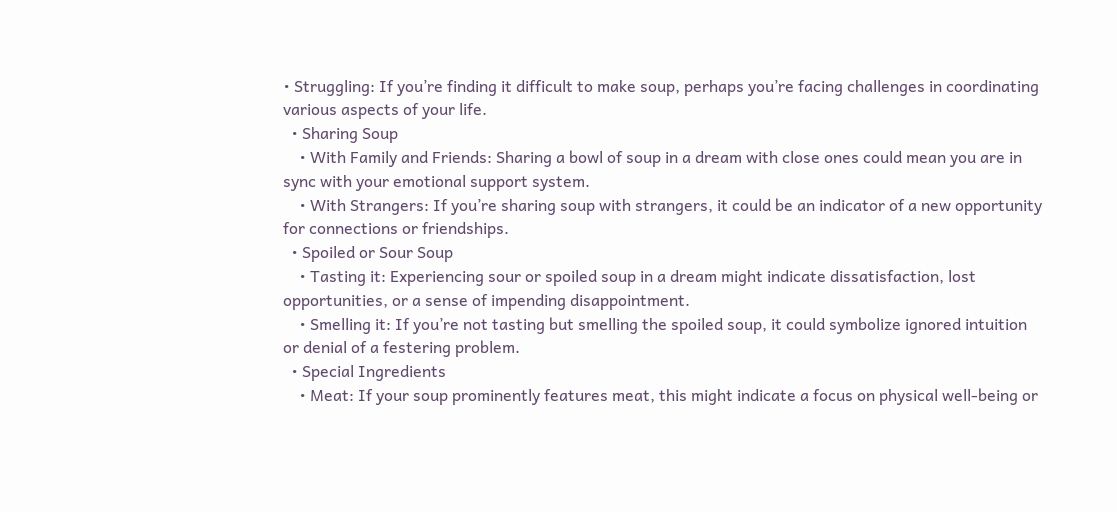• Struggling: If you’re finding it difficult to make soup, perhaps you’re facing challenges in coordinating various aspects of your life.
  • Sharing Soup
    • With Family and Friends: Sharing a bowl of soup in a dream with close ones could mean you are in sync with your emotional support system.
    • With Strangers: If you’re sharing soup with strangers, it could be an indicator of a new opportunity for connections or friendships.
  • Spoiled or Sour Soup
    • Tasting it: Experiencing sour or spoiled soup in a dream might indicate dissatisfaction, lost opportunities, or a sense of impending disappointment.
    • Smelling it: If you’re not tasting but smelling the spoiled soup, it could symbolize ignored intuition or denial of a festering problem.
  • Special Ingredients
    • Meat: If your soup prominently features meat, this might indicate a focus on physical well-being or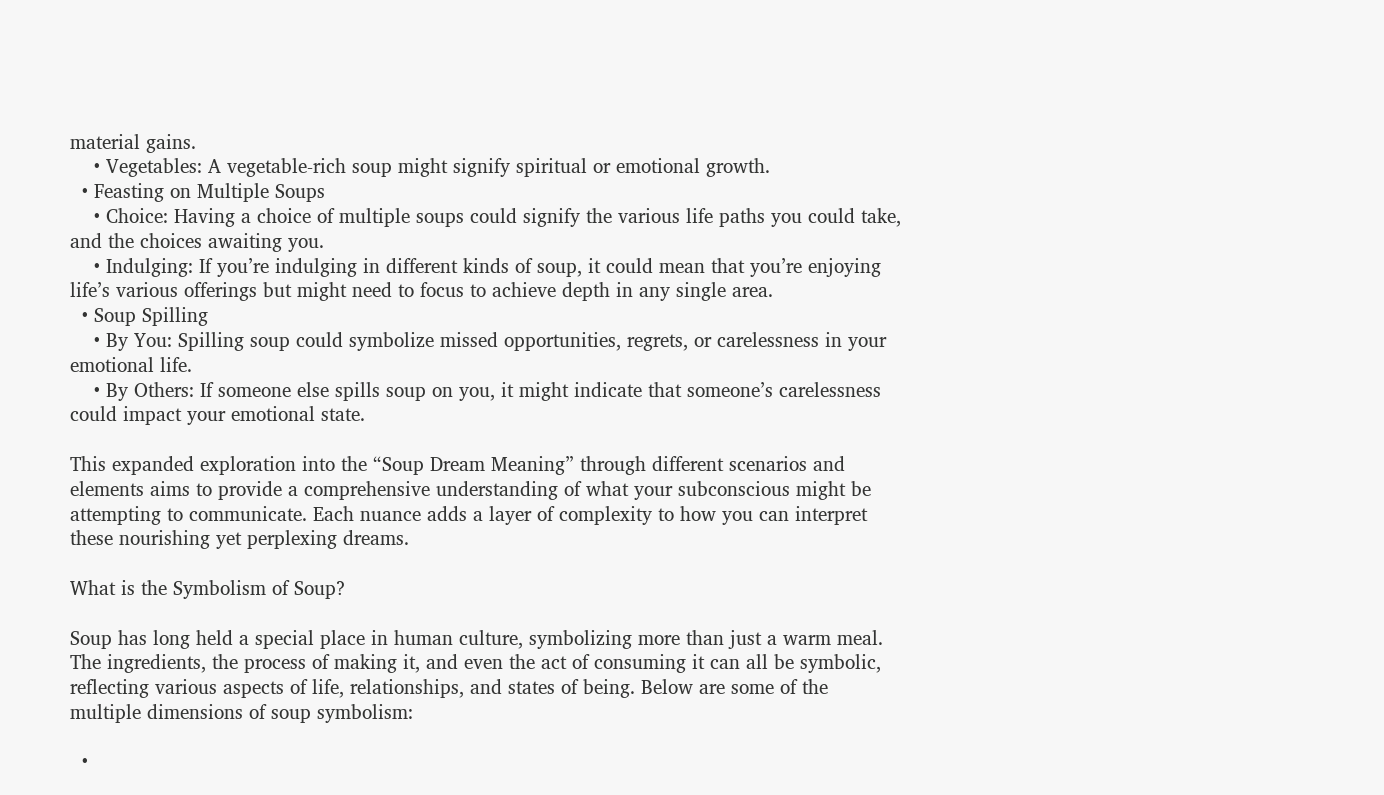material gains.
    • Vegetables: A vegetable-rich soup might signify spiritual or emotional growth.
  • Feasting on Multiple Soups
    • Choice: Having a choice of multiple soups could signify the various life paths you could take, and the choices awaiting you.
    • Indulging: If you’re indulging in different kinds of soup, it could mean that you’re enjoying life’s various offerings but might need to focus to achieve depth in any single area.
  • Soup Spilling
    • By You: Spilling soup could symbolize missed opportunities, regrets, or carelessness in your emotional life.
    • By Others: If someone else spills soup on you, it might indicate that someone’s carelessness could impact your emotional state.

This expanded exploration into the “Soup Dream Meaning” through different scenarios and elements aims to provide a comprehensive understanding of what your subconscious might be attempting to communicate. Each nuance adds a layer of complexity to how you can interpret these nourishing yet perplexing dreams.

What is the Symbolism of Soup?

Soup has long held a special place in human culture, symbolizing more than just a warm meal. The ingredients, the process of making it, and even the act of consuming it can all be symbolic, reflecting various aspects of life, relationships, and states of being. Below are some of the multiple dimensions of soup symbolism:

  •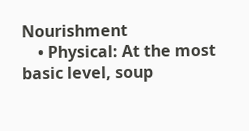Nourishment
    • Physical: At the most basic level, soup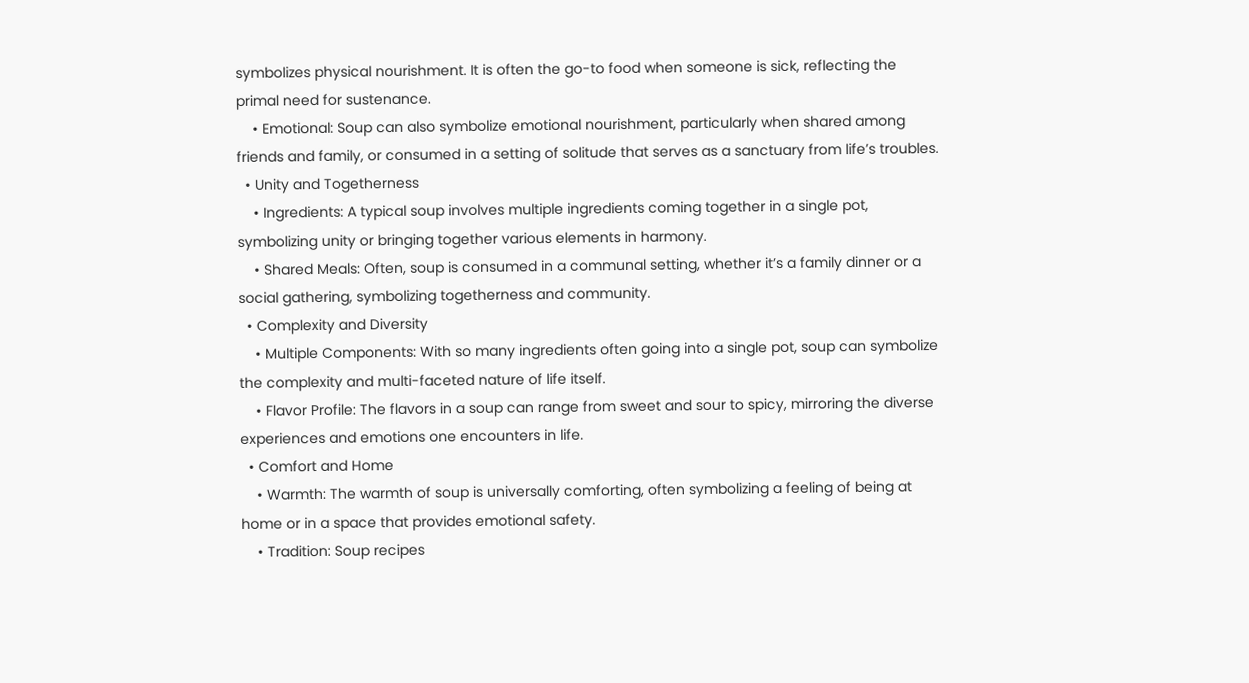symbolizes physical nourishment. It is often the go-to food when someone is sick, reflecting the primal need for sustenance.
    • Emotional: Soup can also symbolize emotional nourishment, particularly when shared among friends and family, or consumed in a setting of solitude that serves as a sanctuary from life’s troubles.
  • Unity and Togetherness
    • Ingredients: A typical soup involves multiple ingredients coming together in a single pot, symbolizing unity or bringing together various elements in harmony.
    • Shared Meals: Often, soup is consumed in a communal setting, whether it’s a family dinner or a social gathering, symbolizing togetherness and community.
  • Complexity and Diversity
    • Multiple Components: With so many ingredients often going into a single pot, soup can symbolize the complexity and multi-faceted nature of life itself.
    • Flavor Profile: The flavors in a soup can range from sweet and sour to spicy, mirroring the diverse experiences and emotions one encounters in life.
  • Comfort and Home
    • Warmth: The warmth of soup is universally comforting, often symbolizing a feeling of being at home or in a space that provides emotional safety.
    • Tradition: Soup recipes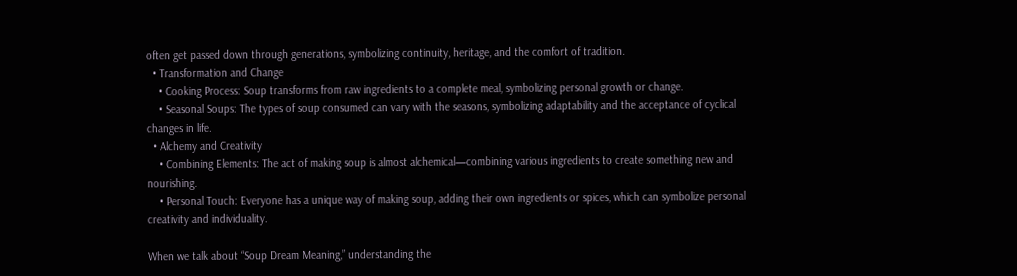often get passed down through generations, symbolizing continuity, heritage, and the comfort of tradition.
  • Transformation and Change
    • Cooking Process: Soup transforms from raw ingredients to a complete meal, symbolizing personal growth or change.
    • Seasonal Soups: The types of soup consumed can vary with the seasons, symbolizing adaptability and the acceptance of cyclical changes in life.
  • Alchemy and Creativity
    • Combining Elements: The act of making soup is almost alchemical—combining various ingredients to create something new and nourishing.
    • Personal Touch: Everyone has a unique way of making soup, adding their own ingredients or spices, which can symbolize personal creativity and individuality.

When we talk about “Soup Dream Meaning,” understanding the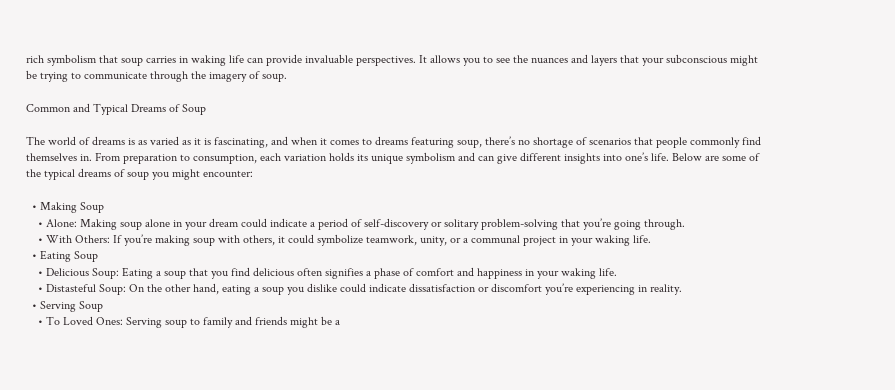rich symbolism that soup carries in waking life can provide invaluable perspectives. It allows you to see the nuances and layers that your subconscious might be trying to communicate through the imagery of soup.

Common and Typical Dreams of Soup

The world of dreams is as varied as it is fascinating, and when it comes to dreams featuring soup, there’s no shortage of scenarios that people commonly find themselves in. From preparation to consumption, each variation holds its unique symbolism and can give different insights into one’s life. Below are some of the typical dreams of soup you might encounter:

  • Making Soup
    • Alone: Making soup alone in your dream could indicate a period of self-discovery or solitary problem-solving that you’re going through.
    • With Others: If you’re making soup with others, it could symbolize teamwork, unity, or a communal project in your waking life.
  • Eating Soup
    • Delicious Soup: Eating a soup that you find delicious often signifies a phase of comfort and happiness in your waking life.
    • Distasteful Soup: On the other hand, eating a soup you dislike could indicate dissatisfaction or discomfort you’re experiencing in reality.
  • Serving Soup
    • To Loved Ones: Serving soup to family and friends might be a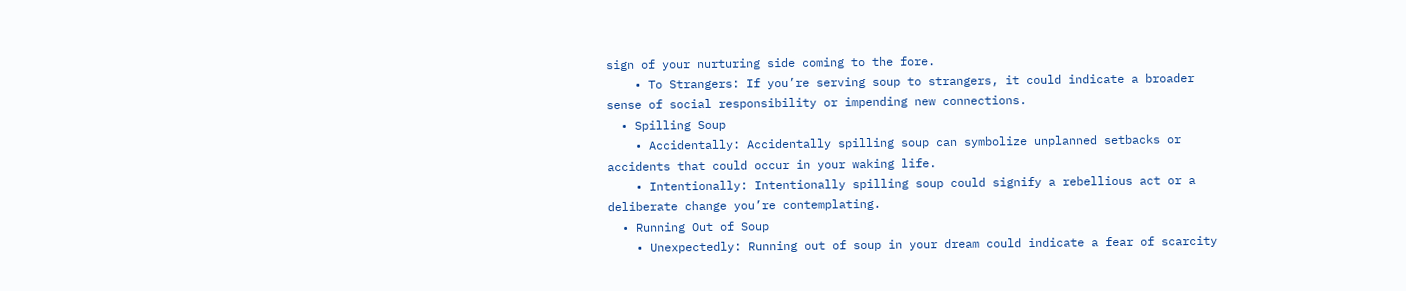sign of your nurturing side coming to the fore.
    • To Strangers: If you’re serving soup to strangers, it could indicate a broader sense of social responsibility or impending new connections.
  • Spilling Soup
    • Accidentally: Accidentally spilling soup can symbolize unplanned setbacks or accidents that could occur in your waking life.
    • Intentionally: Intentionally spilling soup could signify a rebellious act or a deliberate change you’re contemplating.
  • Running Out of Soup
    • Unexpectedly: Running out of soup in your dream could indicate a fear of scarcity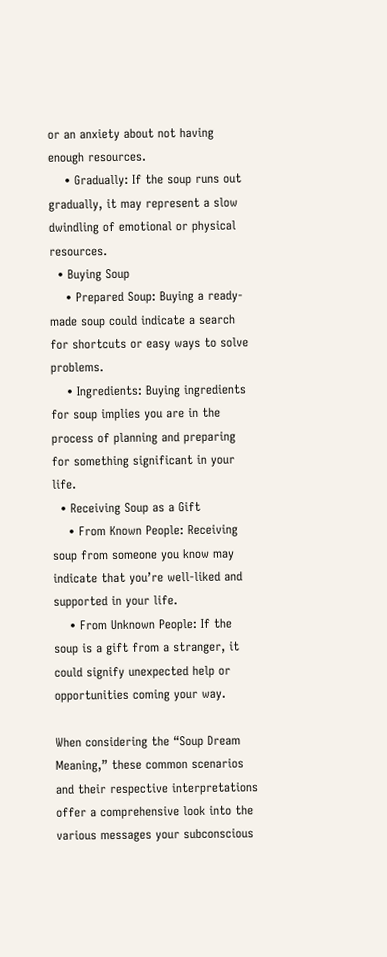or an anxiety about not having enough resources.
    • Gradually: If the soup runs out gradually, it may represent a slow dwindling of emotional or physical resources.
  • Buying Soup
    • Prepared Soup: Buying a ready-made soup could indicate a search for shortcuts or easy ways to solve problems.
    • Ingredients: Buying ingredients for soup implies you are in the process of planning and preparing for something significant in your life.
  • Receiving Soup as a Gift
    • From Known People: Receiving soup from someone you know may indicate that you’re well-liked and supported in your life.
    • From Unknown People: If the soup is a gift from a stranger, it could signify unexpected help or opportunities coming your way.

When considering the “Soup Dream Meaning,” these common scenarios and their respective interpretations offer a comprehensive look into the various messages your subconscious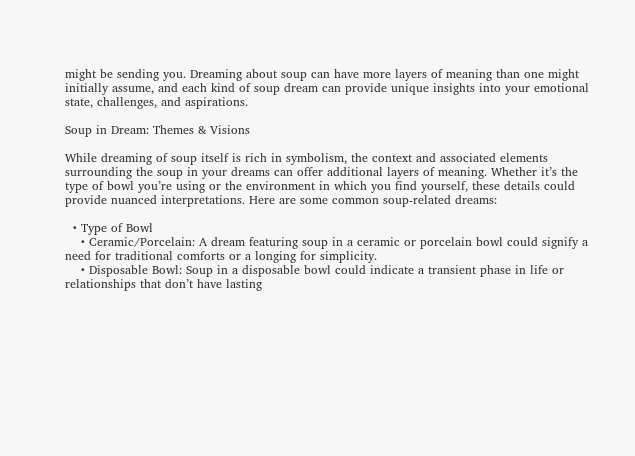might be sending you. Dreaming about soup can have more layers of meaning than one might initially assume, and each kind of soup dream can provide unique insights into your emotional state, challenges, and aspirations.

Soup in Dream: Themes & Visions

While dreaming of soup itself is rich in symbolism, the context and associated elements surrounding the soup in your dreams can offer additional layers of meaning. Whether it’s the type of bowl you’re using or the environment in which you find yourself, these details could provide nuanced interpretations. Here are some common soup-related dreams:

  • Type of Bowl
    • Ceramic/Porcelain: A dream featuring soup in a ceramic or porcelain bowl could signify a need for traditional comforts or a longing for simplicity.
    • Disposable Bowl: Soup in a disposable bowl could indicate a transient phase in life or relationships that don’t have lasting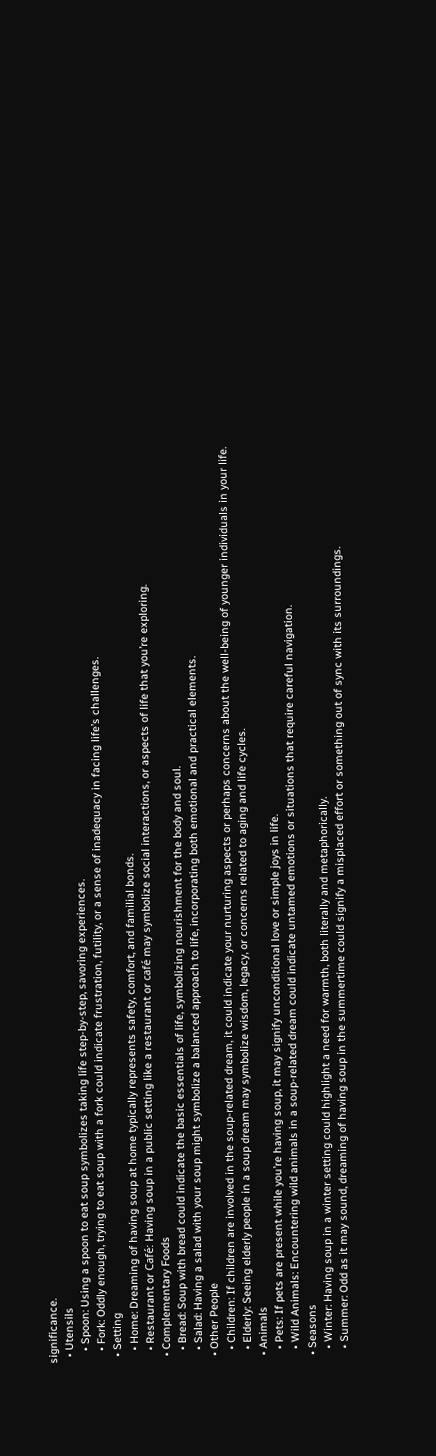significance.
  • Utensils
    • Spoon: Using a spoon to eat soup symbolizes taking life step-by-step, savoring experiences.
    • Fork: Oddly enough, trying to eat soup with a fork could indicate frustration, futility, or a sense of inadequacy in facing life’s challenges.
  • Setting
    • Home: Dreaming of having soup at home typically represents safety, comfort, and familial bonds.
    • Restaurant or Café: Having soup in a public setting like a restaurant or café may symbolize social interactions, or aspects of life that you’re exploring.
  • Complementary Foods
    • Bread: Soup with bread could indicate the basic essentials of life, symbolizing nourishment for the body and soul.
    • Salad: Having a salad with your soup might symbolize a balanced approach to life, incorporating both emotional and practical elements.
  • Other People
    • Children: If children are involved in the soup-related dream, it could indicate your nurturing aspects or perhaps concerns about the well-being of younger individuals in your life.
    • Elderly: Seeing elderly people in a soup dream may symbolize wisdom, legacy, or concerns related to aging and life cycles.
  • Animals
    • Pets: If pets are present while you’re having soup, it may signify unconditional love or simple joys in life.
    • Wild Animals: Encountering wild animals in a soup-related dream could indicate untamed emotions or situations that require careful navigation.
  • Seasons
    • Winter: Having soup in a winter setting could highlight a need for warmth, both literally and metaphorically.
    • Summer: Odd as it may sound, dreaming of having soup in the summertime could signify a misplaced effort or something out of sync with its surroundings.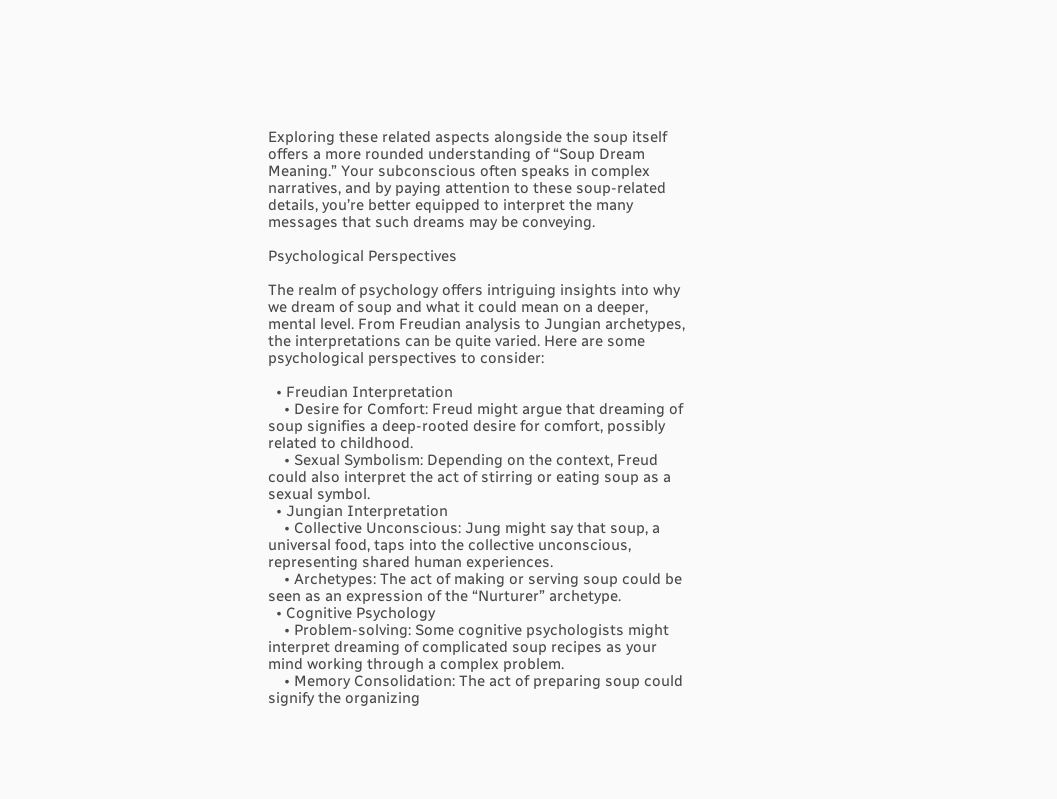Exploring these related aspects alongside the soup itself offers a more rounded understanding of “Soup Dream Meaning.” Your subconscious often speaks in complex narratives, and by paying attention to these soup-related details, you’re better equipped to interpret the many messages that such dreams may be conveying.

Psychological Perspectives

The realm of psychology offers intriguing insights into why we dream of soup and what it could mean on a deeper, mental level. From Freudian analysis to Jungian archetypes, the interpretations can be quite varied. Here are some psychological perspectives to consider:

  • Freudian Interpretation
    • Desire for Comfort: Freud might argue that dreaming of soup signifies a deep-rooted desire for comfort, possibly related to childhood.
    • Sexual Symbolism: Depending on the context, Freud could also interpret the act of stirring or eating soup as a sexual symbol.
  • Jungian Interpretation
    • Collective Unconscious: Jung might say that soup, a universal food, taps into the collective unconscious, representing shared human experiences.
    • Archetypes: The act of making or serving soup could be seen as an expression of the “Nurturer” archetype.
  • Cognitive Psychology
    • Problem-solving: Some cognitive psychologists might interpret dreaming of complicated soup recipes as your mind working through a complex problem.
    • Memory Consolidation: The act of preparing soup could signify the organizing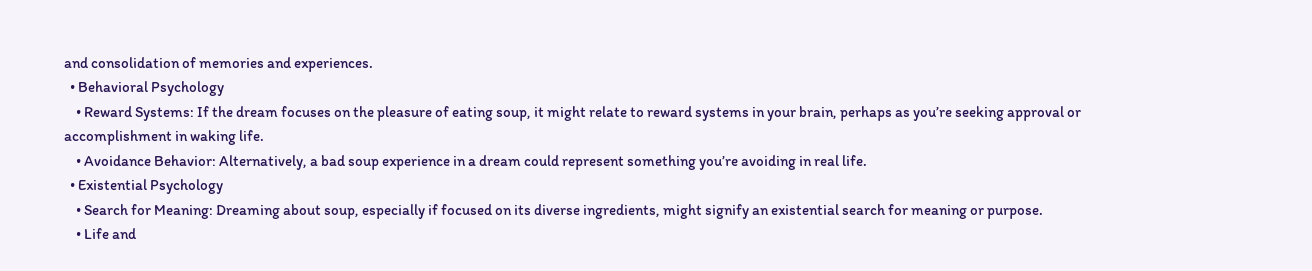and consolidation of memories and experiences.
  • Behavioral Psychology
    • Reward Systems: If the dream focuses on the pleasure of eating soup, it might relate to reward systems in your brain, perhaps as you’re seeking approval or accomplishment in waking life.
    • Avoidance Behavior: Alternatively, a bad soup experience in a dream could represent something you’re avoiding in real life.
  • Existential Psychology
    • Search for Meaning: Dreaming about soup, especially if focused on its diverse ingredients, might signify an existential search for meaning or purpose.
    • Life and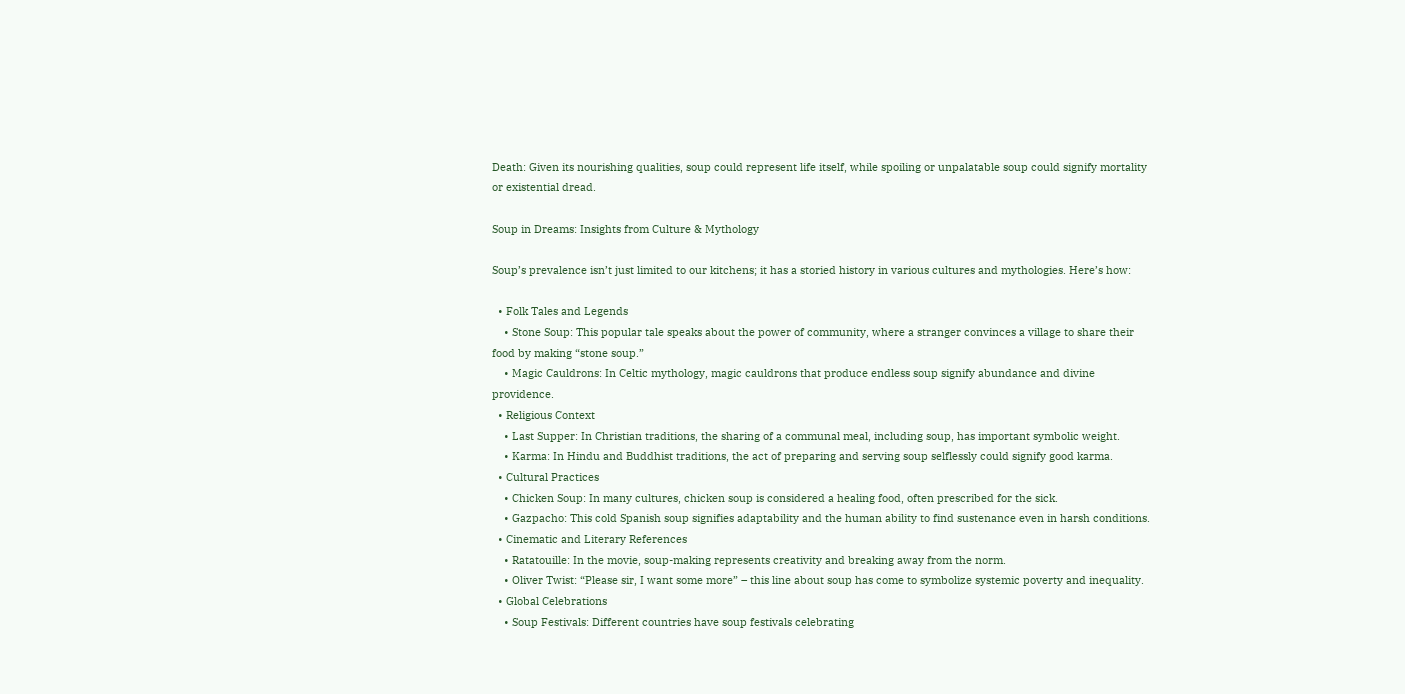Death: Given its nourishing qualities, soup could represent life itself, while spoiling or unpalatable soup could signify mortality or existential dread.

Soup in Dreams: Insights from Culture & Mythology

Soup’s prevalence isn’t just limited to our kitchens; it has a storied history in various cultures and mythologies. Here’s how:

  • Folk Tales and Legends
    • Stone Soup: This popular tale speaks about the power of community, where a stranger convinces a village to share their food by making “stone soup.”
    • Magic Cauldrons: In Celtic mythology, magic cauldrons that produce endless soup signify abundance and divine providence.
  • Religious Context
    • Last Supper: In Christian traditions, the sharing of a communal meal, including soup, has important symbolic weight.
    • Karma: In Hindu and Buddhist traditions, the act of preparing and serving soup selflessly could signify good karma.
  • Cultural Practices
    • Chicken Soup: In many cultures, chicken soup is considered a healing food, often prescribed for the sick.
    • Gazpacho: This cold Spanish soup signifies adaptability and the human ability to find sustenance even in harsh conditions.
  • Cinematic and Literary References
    • Ratatouille: In the movie, soup-making represents creativity and breaking away from the norm.
    • Oliver Twist: “Please sir, I want some more” – this line about soup has come to symbolize systemic poverty and inequality.
  • Global Celebrations
    • Soup Festivals: Different countries have soup festivals celebrating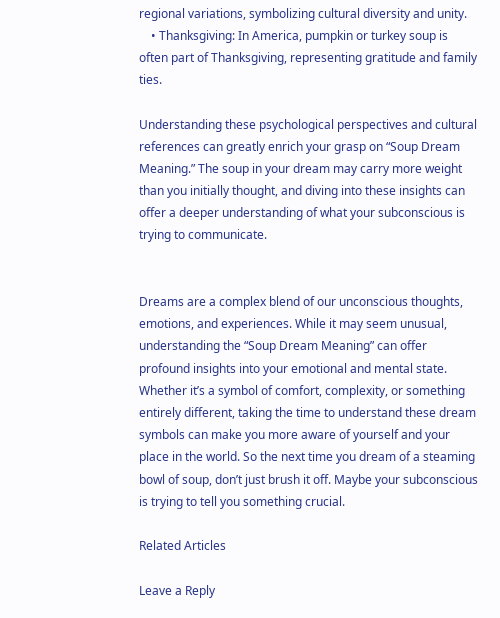regional variations, symbolizing cultural diversity and unity.
    • Thanksgiving: In America, pumpkin or turkey soup is often part of Thanksgiving, representing gratitude and family ties.

Understanding these psychological perspectives and cultural references can greatly enrich your grasp on “Soup Dream Meaning.” The soup in your dream may carry more weight than you initially thought, and diving into these insights can offer a deeper understanding of what your subconscious is trying to communicate.


Dreams are a complex blend of our unconscious thoughts, emotions, and experiences. While it may seem unusual, understanding the “Soup Dream Meaning” can offer profound insights into your emotional and mental state. Whether it’s a symbol of comfort, complexity, or something entirely different, taking the time to understand these dream symbols can make you more aware of yourself and your place in the world. So the next time you dream of a steaming bowl of soup, don’t just brush it off. Maybe your subconscious is trying to tell you something crucial.

Related Articles

Leave a Reply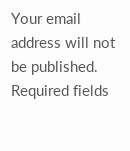Your email address will not be published. Required fields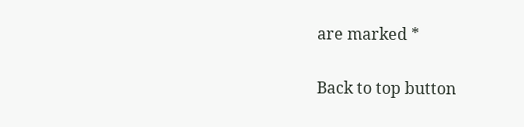are marked *

Back to top button